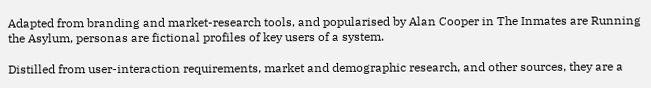Adapted from branding and market-research tools, and popularised by Alan Cooper in The Inmates are Running the Asylum, personas are fictional profiles of key users of a system.

Distilled from user-interaction requirements, market and demographic research, and other sources, they are a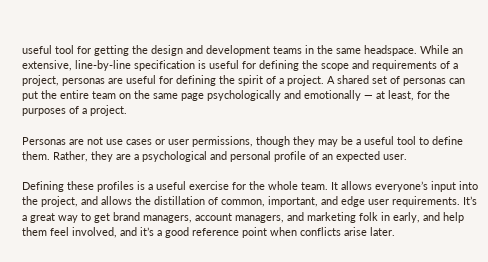useful tool for getting the design and development teams in the same headspace. While an extensive, line-by-line specification is useful for defining the scope and requirements of a project, personas are useful for defining the spirit of a project. A shared set of personas can put the entire team on the same page psychologically and emotionally — at least, for the purposes of a project.

Personas are not use cases or user permissions, though they may be a useful tool to define them. Rather, they are a psychological and personal profile of an expected user.

Defining these profiles is a useful exercise for the whole team. It allows everyone’s input into the project, and allows the distillation of common, important, and edge user requirements. It’s a great way to get brand managers, account managers, and marketing folk in early, and help them feel involved, and it’s a good reference point when conflicts arise later.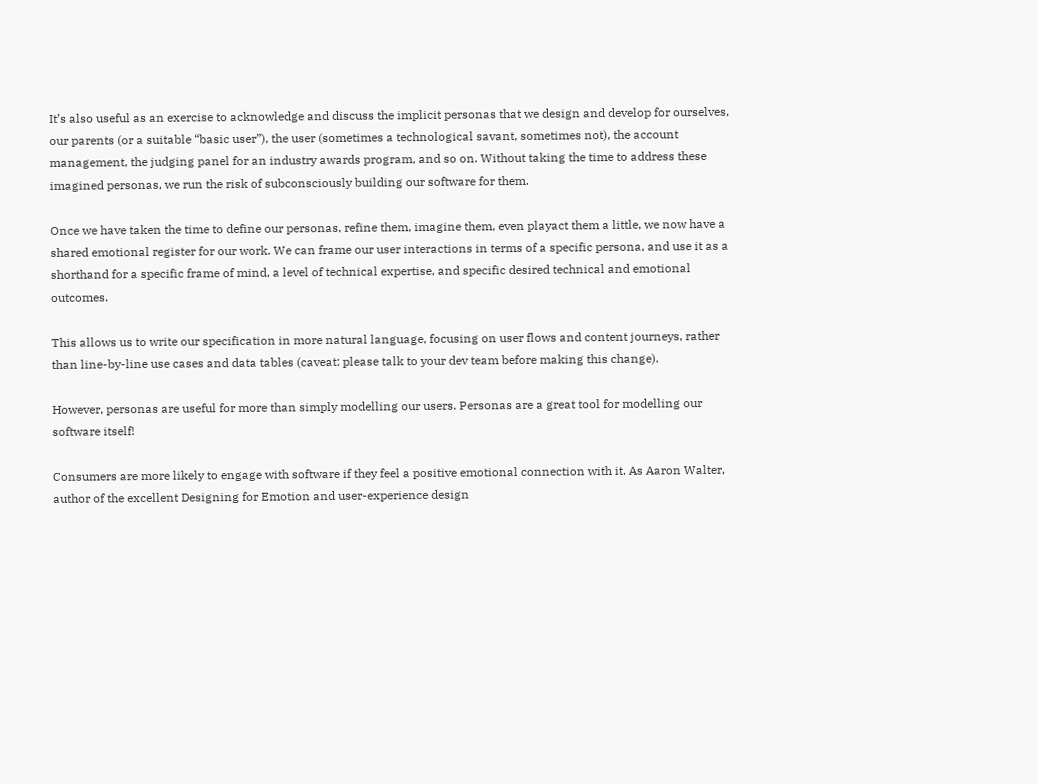It’s also useful as an exercise to acknowledge and discuss the implicit personas that we design and develop for ourselves, our parents (or a suitable “basic user”), the user (sometimes a technological savant, sometimes not), the account management, the judging panel for an industry awards program, and so on. Without taking the time to address these imagined personas, we run the risk of subconsciously building our software for them.

Once we have taken the time to define our personas, refine them, imagine them, even playact them a little, we now have a shared emotional register for our work. We can frame our user interactions in terms of a specific persona, and use it as a shorthand for a specific frame of mind, a level of technical expertise, and specific desired technical and emotional outcomes.

This allows us to write our specification in more natural language, focusing on user flows and content journeys, rather than line-by-line use cases and data tables (caveat: please talk to your dev team before making this change).

However, personas are useful for more than simply modelling our users. Personas are a great tool for modelling our software itself!

Consumers are more likely to engage with software if they feel a positive emotional connection with it. As Aaron Walter, author of the excellent Designing for Emotion and user-experience design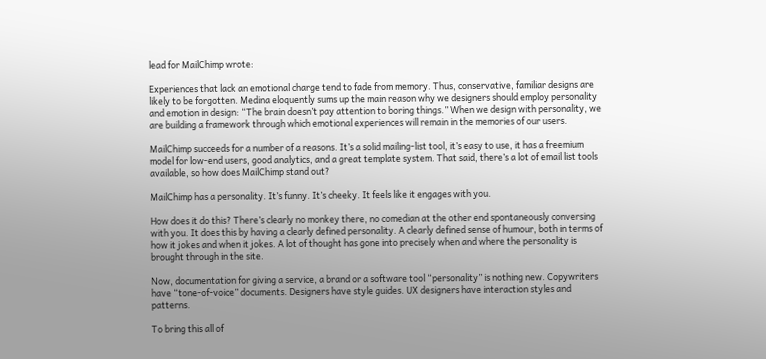lead for MailChimp wrote:

Experiences that lack an emotional charge tend to fade from memory. Thus, conservative, familiar designs are likely to be forgotten. Medina eloquently sums up the main reason why we designers should employ personality and emotion in design: “The brain doesn’t pay attention to boring things.” When we design with personality, we are building a framework through which emotional experiences will remain in the memories of our users.

MailChimp succeeds for a number of a reasons. It’s a solid mailing-list tool, it’s easy to use, it has a freemium model for low-end users, good analytics, and a great template system. That said, there’s a lot of email list tools available, so how does MailChimp stand out?

MailChimp has a personality. It’s funny. It’s cheeky. It feels like it engages with you.

How does it do this? There’s clearly no monkey there, no comedian at the other end spontaneously conversing with you. It does this by having a clearly defined personality. A clearly defined sense of humour, both in terms of how it jokes and when it jokes. A lot of thought has gone into precisely when and where the personality is brought through in the site.

Now, documentation for giving a service, a brand or a software tool “personality” is nothing new. Copywriters have “tone-of-voice” documents. Designers have style guides. UX designers have interaction styles and patterns.

To bring this all of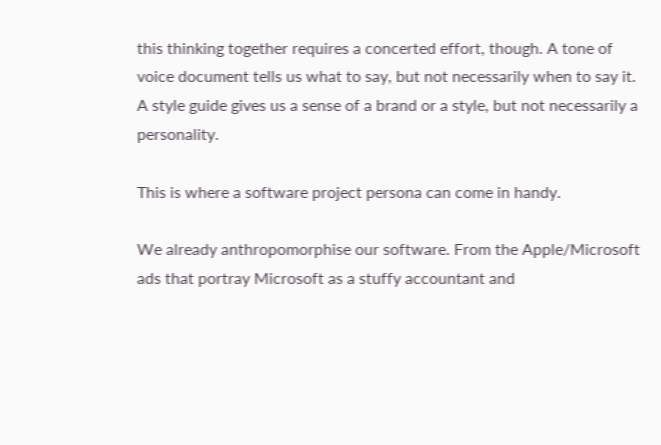this thinking together requires a concerted effort, though. A tone of voice document tells us what to say, but not necessarily when to say it. A style guide gives us a sense of a brand or a style, but not necessarily a personality.

This is where a software project persona can come in handy.

We already anthropomorphise our software. From the Apple/Microsoft ads that portray Microsoft as a stuffy accountant and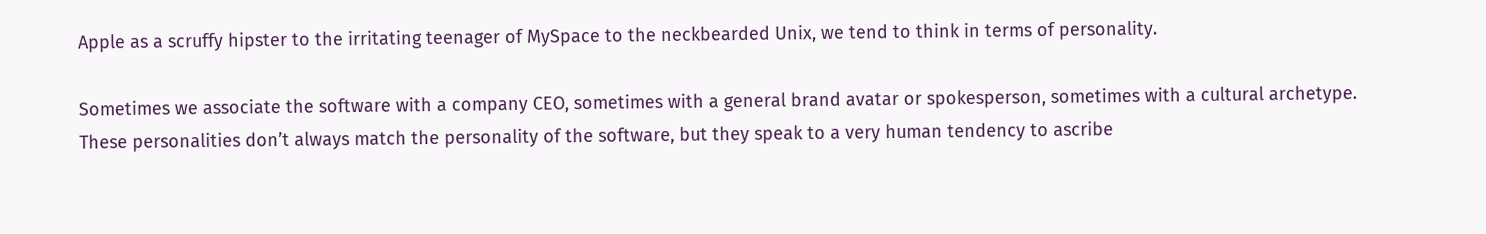Apple as a scruffy hipster to the irritating teenager of MySpace to the neckbearded Unix, we tend to think in terms of personality.

Sometimes we associate the software with a company CEO, sometimes with a general brand avatar or spokesperson, sometimes with a cultural archetype. These personalities don’t always match the personality of the software, but they speak to a very human tendency to ascribe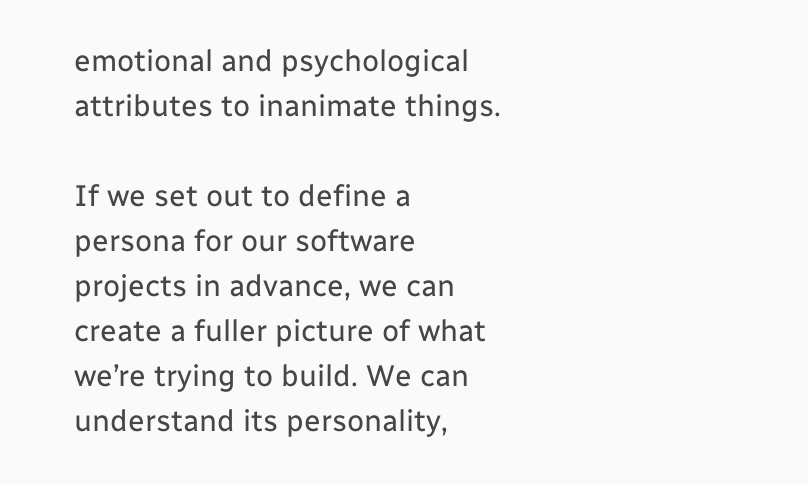emotional and psychological attributes to inanimate things.

If we set out to define a persona for our software projects in advance, we can create a fuller picture of what we’re trying to build. We can understand its personality,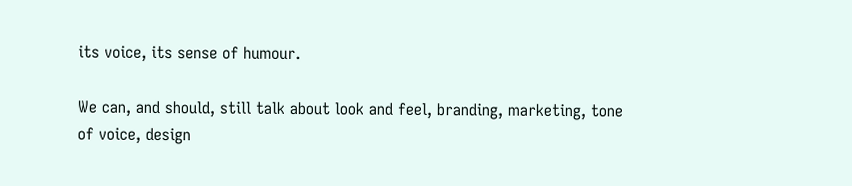its voice, its sense of humour.

We can, and should, still talk about look and feel, branding, marketing, tone of voice, design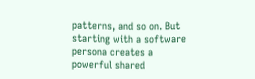patterns, and so on. But starting with a software persona creates a powerful shared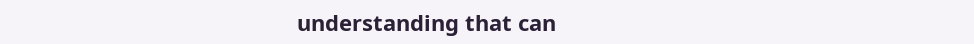understanding that can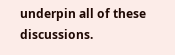underpin all of these discussions.